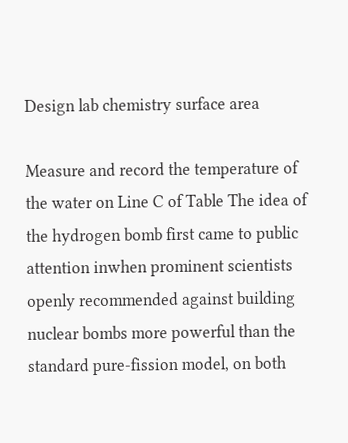Design lab chemistry surface area

Measure and record the temperature of the water on Line C of Table The idea of the hydrogen bomb first came to public attention inwhen prominent scientists openly recommended against building nuclear bombs more powerful than the standard pure-fission model, on both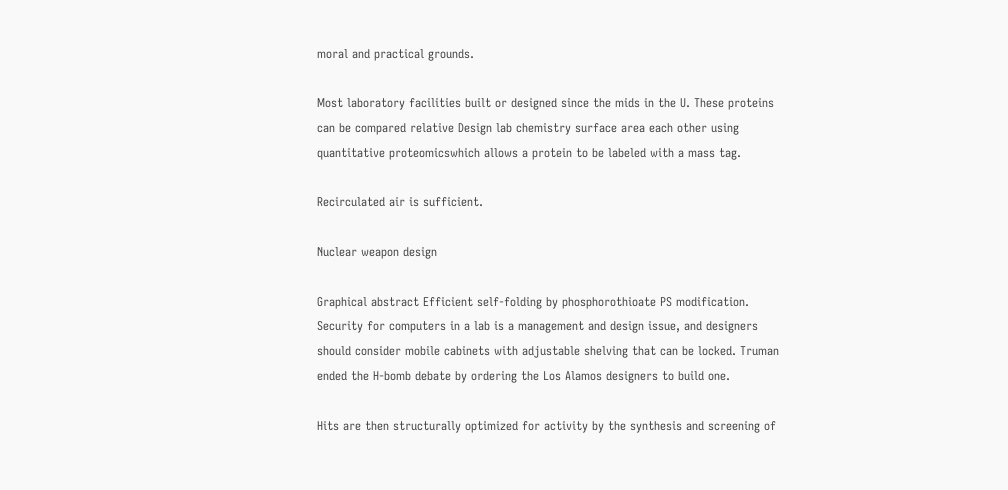moral and practical grounds.

Most laboratory facilities built or designed since the mids in the U. These proteins can be compared relative Design lab chemistry surface area each other using quantitative proteomicswhich allows a protein to be labeled with a mass tag.

Recirculated air is sufficient.

Nuclear weapon design

Graphical abstract Efficient self-folding by phosphorothioate PS modification. Security for computers in a lab is a management and design issue, and designers should consider mobile cabinets with adjustable shelving that can be locked. Truman ended the H-bomb debate by ordering the Los Alamos designers to build one.

Hits are then structurally optimized for activity by the synthesis and screening of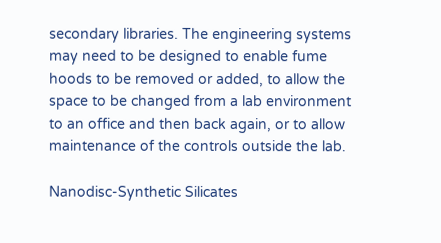secondary libraries. The engineering systems may need to be designed to enable fume hoods to be removed or added, to allow the space to be changed from a lab environment to an office and then back again, or to allow maintenance of the controls outside the lab.

Nanodisc-Synthetic Silicates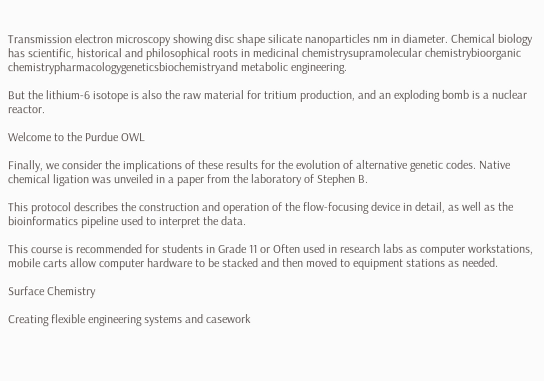Transmission electron microscopy showing disc shape silicate nanoparticles nm in diameter. Chemical biology has scientific, historical and philosophical roots in medicinal chemistrysupramolecular chemistrybioorganic chemistrypharmacologygeneticsbiochemistryand metabolic engineering.

But the lithium-6 isotope is also the raw material for tritium production, and an exploding bomb is a nuclear reactor.

Welcome to the Purdue OWL

Finally, we consider the implications of these results for the evolution of alternative genetic codes. Native chemical ligation was unveiled in a paper from the laboratory of Stephen B.

This protocol describes the construction and operation of the flow-focusing device in detail, as well as the bioinformatics pipeline used to interpret the data.

This course is recommended for students in Grade 11 or Often used in research labs as computer workstations, mobile carts allow computer hardware to be stacked and then moved to equipment stations as needed.

Surface Chemistry

Creating flexible engineering systems and casework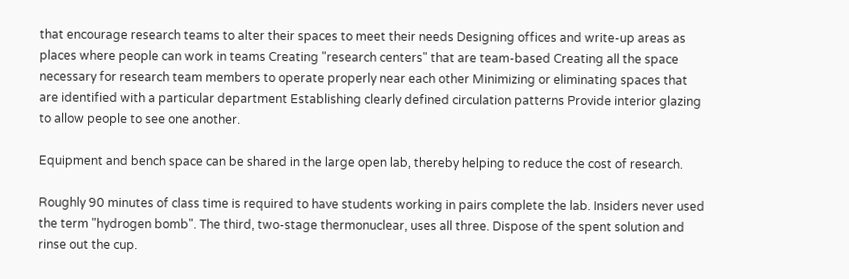that encourage research teams to alter their spaces to meet their needs Designing offices and write-up areas as places where people can work in teams Creating "research centers" that are team-based Creating all the space necessary for research team members to operate properly near each other Minimizing or eliminating spaces that are identified with a particular department Establishing clearly defined circulation patterns Provide interior glazing to allow people to see one another.

Equipment and bench space can be shared in the large open lab, thereby helping to reduce the cost of research.

Roughly 90 minutes of class time is required to have students working in pairs complete the lab. Insiders never used the term "hydrogen bomb". The third, two-stage thermonuclear, uses all three. Dispose of the spent solution and rinse out the cup.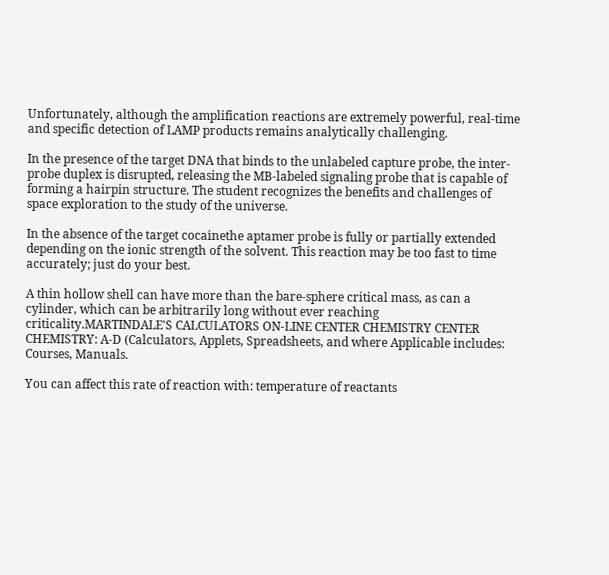Unfortunately, although the amplification reactions are extremely powerful, real-time and specific detection of LAMP products remains analytically challenging.

In the presence of the target DNA that binds to the unlabeled capture probe, the inter-probe duplex is disrupted, releasing the MB-labeled signaling probe that is capable of forming a hairpin structure. The student recognizes the benefits and challenges of space exploration to the study of the universe.

In the absence of the target cocainethe aptamer probe is fully or partially extended depending on the ionic strength of the solvent. This reaction may be too fast to time accurately; just do your best.

A thin hollow shell can have more than the bare-sphere critical mass, as can a cylinder, which can be arbitrarily long without ever reaching criticality.MARTINDALE'S CALCULATORS ON-LINE CENTER CHEMISTRY CENTER CHEMISTRY: A-D (Calculators, Applets, Spreadsheets, and where Applicable includes: Courses, Manuals.

You can affect this rate of reaction with: temperature of reactants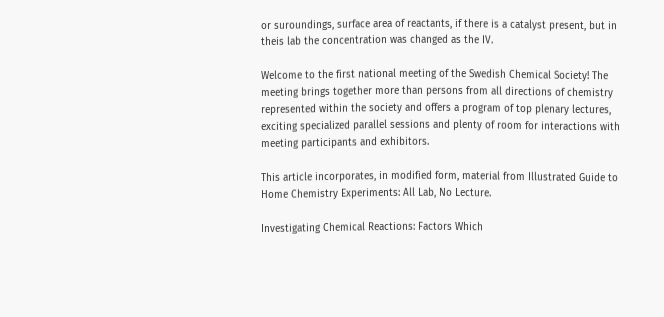or suroundings, surface area of reactants, if there is a catalyst present, but in theis lab the concentration was changed as the IV.

Welcome to the first national meeting of the Swedish Chemical Society! The meeting brings together more than persons from all directions of chemistry represented within the society and offers a program of top plenary lectures, exciting specialized parallel sessions and plenty of room for interactions with meeting participants and exhibitors.

This article incorporates, in modified form, material from Illustrated Guide to Home Chemistry Experiments: All Lab, No Lecture.

Investigating Chemical Reactions: Factors Which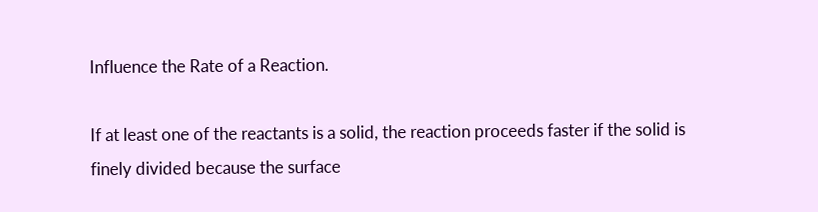Influence the Rate of a Reaction.

If at least one of the reactants is a solid, the reaction proceeds faster if the solid is finely divided because the surface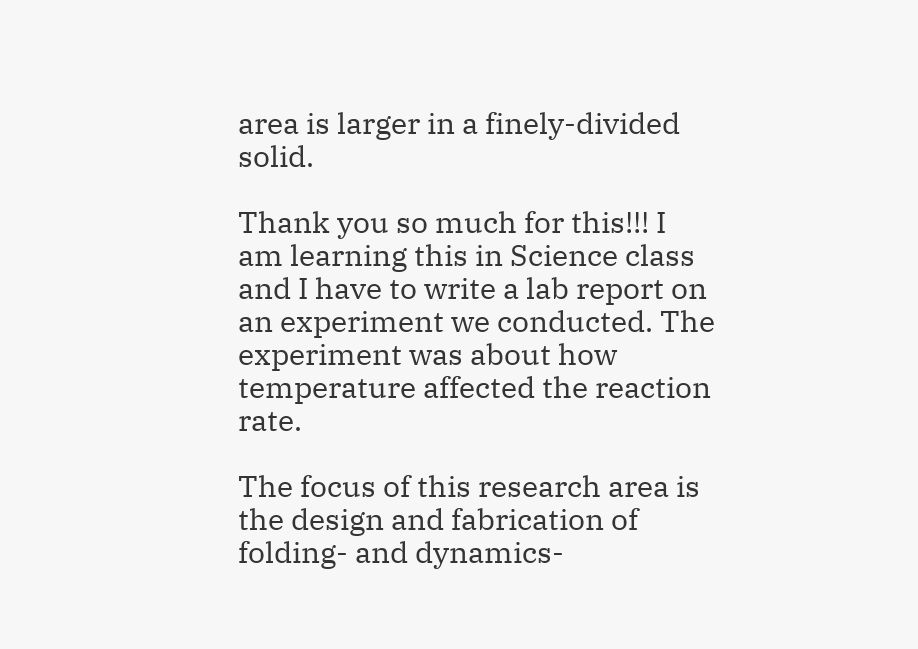area is larger in a finely-divided solid.

Thank you so much for this!!! I am learning this in Science class and I have to write a lab report on an experiment we conducted. The experiment was about how temperature affected the reaction rate.

The focus of this research area is the design and fabrication of folding- and dynamics-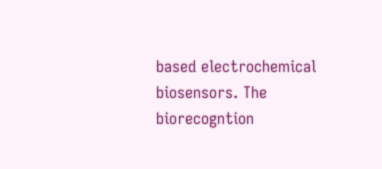based electrochemical biosensors. The biorecogntion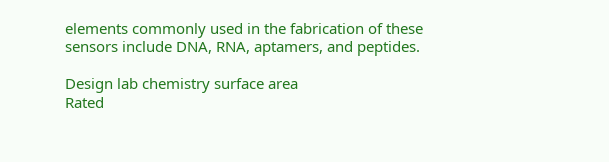elements commonly used in the fabrication of these sensors include DNA, RNA, aptamers, and peptides.

Design lab chemistry surface area
Rated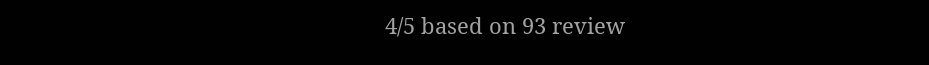4/5 based on 93 review